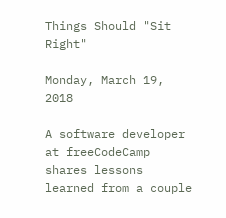Things Should "Sit Right"

Monday, March 19, 2018

A software developer at freeCodeCamp shares lessons learned from a couple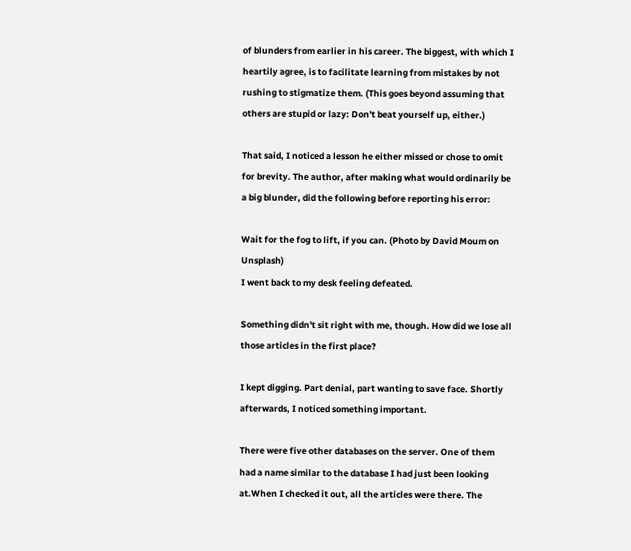of blunders from earlier in his career. The biggest, with which I heartily agree, is to facilitate learning from mistakes by not rushing to stigmatize them. (This goes beyond assuming that others are stupid or lazy: Don't beat yourself up, either.)

That said, I noticed a lesson he either missed or chose to omit for brevity. The author, after making what would ordinarily be a big blunder, did the following before reporting his error:

Wait for the fog to lift, if you can. (Photo by David Moum on Unsplash)
I went back to my desk feeling defeated.

Something didn't sit right with me, though. How did we lose all those articles in the first place?

I kept digging. Part denial, part wanting to save face. Shortly afterwards, I noticed something important.

There were five other databases on the server. One of them had a name similar to the database I had just been looking at.When I checked it out, all the articles were there. The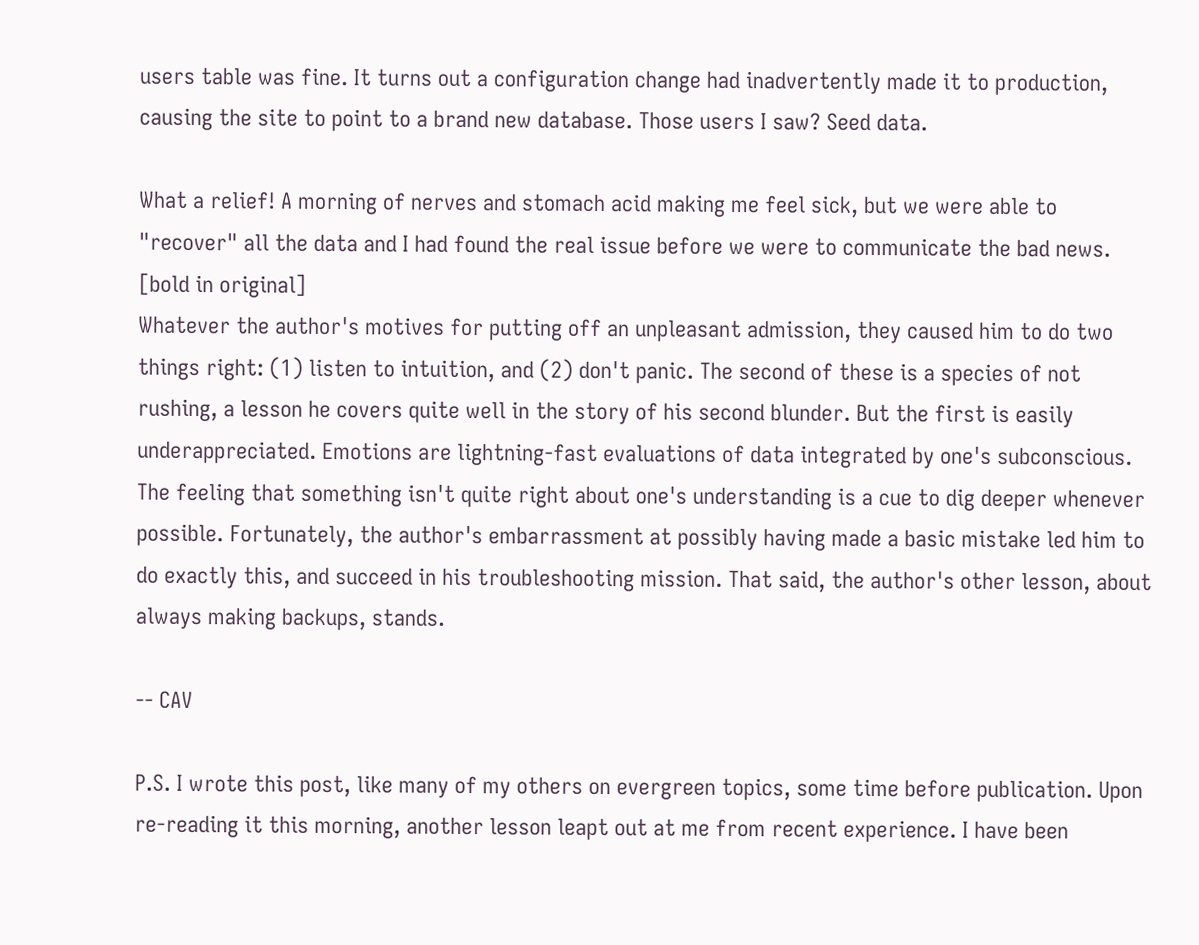users table was fine. It turns out a configuration change had inadvertently made it to production, causing the site to point to a brand new database. Those users I saw? Seed data.

What a relief! A morning of nerves and stomach acid making me feel sick, but we were able to "recover" all the data and I had found the real issue before we were to communicate the bad news. [bold in original]
Whatever the author's motives for putting off an unpleasant admission, they caused him to do two things right: (1) listen to intuition, and (2) don't panic. The second of these is a species of not rushing, a lesson he covers quite well in the story of his second blunder. But the first is easily underappreciated. Emotions are lightning-fast evaluations of data integrated by one's subconscious. The feeling that something isn't quite right about one's understanding is a cue to dig deeper whenever possible. Fortunately, the author's embarrassment at possibly having made a basic mistake led him to do exactly this, and succeed in his troubleshooting mission. That said, the author's other lesson, about always making backups, stands.

-- CAV

P.S. I wrote this post, like many of my others on evergreen topics, some time before publication. Upon re-reading it this morning, another lesson leapt out at me from recent experience. I have been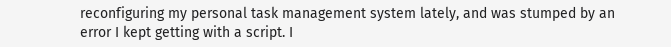reconfiguring my personal task management system lately, and was stumped by an error I kept getting with a script. I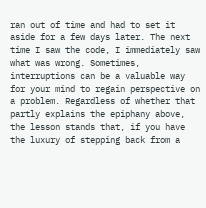ran out of time and had to set it aside for a few days later. The next time I saw the code, I immediately saw what was wrong. Sometimes, interruptions can be a valuable way for your mind to regain perspective on a problem. Regardless of whether that partly explains the epiphany above, the lesson stands that, if you have the luxury of stepping back from a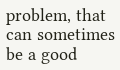problem, that can sometimes be a good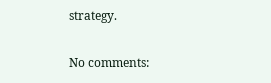strategy.

No comments: